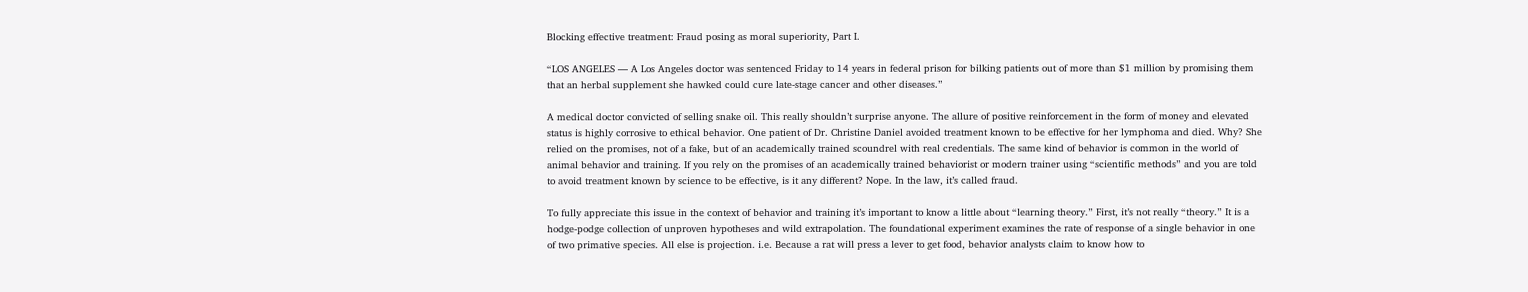Blocking effective treatment: Fraud posing as moral superiority, Part I.

“LOS ANGELES — A Los Angeles doctor was sentenced Friday to 14 years in federal prison for bilking patients out of more than $1 million by promising them that an herbal supplement she hawked could cure late-stage cancer and other diseases.”

A medical doctor convicted of selling snake oil. This really shouldn’t surprise anyone. The allure of positive reinforcement in the form of money and elevated status is highly corrosive to ethical behavior. One patient of Dr. Christine Daniel avoided treatment known to be effective for her lymphoma and died. Why? She relied on the promises, not of a fake, but of an academically trained scoundrel with real credentials. The same kind of behavior is common in the world of animal behavior and training. If you rely on the promises of an academically trained behaviorist or modern trainer using “scientific methods” and you are told to avoid treatment known by science to be effective, is it any different? Nope. In the law, it’s called fraud.

To fully appreciate this issue in the context of behavior and training it’s important to know a little about “learning theory.” First, it’s not really “theory.” It is a hodge-podge collection of unproven hypotheses and wild extrapolation. The foundational experiment examines the rate of response of a single behavior in one of two primative species. All else is projection. i.e. Because a rat will press a lever to get food, behavior analysts claim to know how to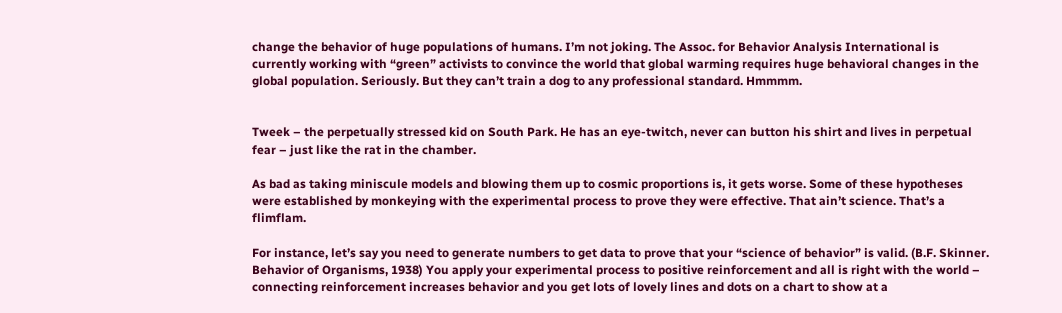change the behavior of huge populations of humans. I’m not joking. The Assoc. for Behavior Analysis International is currently working with “green” activists to convince the world that global warming requires huge behavioral changes in the global population. Seriously. But they can’t train a dog to any professional standard. Hmmmm.


Tweek – the perpetually stressed kid on South Park. He has an eye-twitch, never can button his shirt and lives in perpetual fear – just like the rat in the chamber.

As bad as taking miniscule models and blowing them up to cosmic proportions is, it gets worse. Some of these hypotheses were established by monkeying with the experimental process to prove they were effective. That ain’t science. That’s a flimflam.

For instance, let’s say you need to generate numbers to get data to prove that your “science of behavior” is valid. (B.F. Skinner. Behavior of Organisms, 1938) You apply your experimental process to positive reinforcement and all is right with the world – connecting reinforcement increases behavior and you get lots of lovely lines and dots on a chart to show at a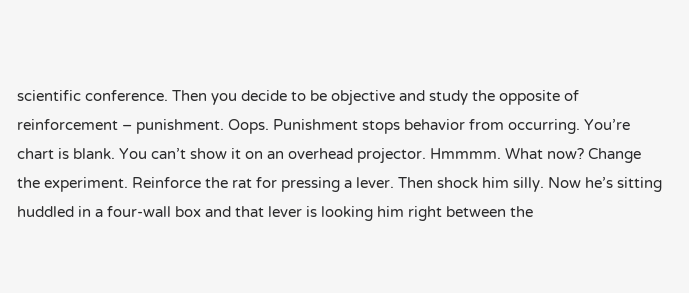scientific conference. Then you decide to be objective and study the opposite of reinforcement – punishment. Oops. Punishment stops behavior from occurring. You’re chart is blank. You can’t show it on an overhead projector. Hmmmm. What now? Change the experiment. Reinforce the rat for pressing a lever. Then shock him silly. Now he’s sitting huddled in a four-wall box and that lever is looking him right between the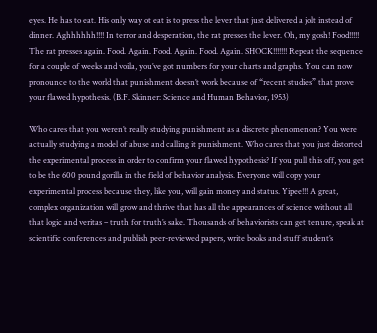eyes. He has to eat. His only way ot eat is to press the lever that just delivered a jolt instead of dinner. Aghhhhhh!!!! In terror and desperation, the rat presses the lever. Oh, my gosh! Food!!!!! The rat presses again. Food. Again. Food. Again. Food. Again. SHOCK!!!!!!! Repeat the sequence for a couple of weeks and voila, you’ve got numbers for your charts and graphs. You can now pronounce to the world that punishment doesn’t work because of “recent studies” that prove your flawed hypothesis. (B.F. Skinner: Science and Human Behavior, 1953)

Who cares that you weren’t really studying punishment as a discrete phenomenon? You were actually studying a model of abuse and calling it punishment. Who cares that you just distorted the experimental process in order to confirm your flawed hypothesis? If you pull this off, you get to be the 600 pound gorilla in the field of behavior analysis. Everyone will copy your experimental process because they, like you, will gain money and status. Yipee!!! A great, complex organization will grow and thrive that has all the appearances of science without all that logic and veritas – truth for truth’s sake. Thousands of behaviorists can get tenure, speak at scientific conferences and publish peer-reviewed papers, write books and stuff student’s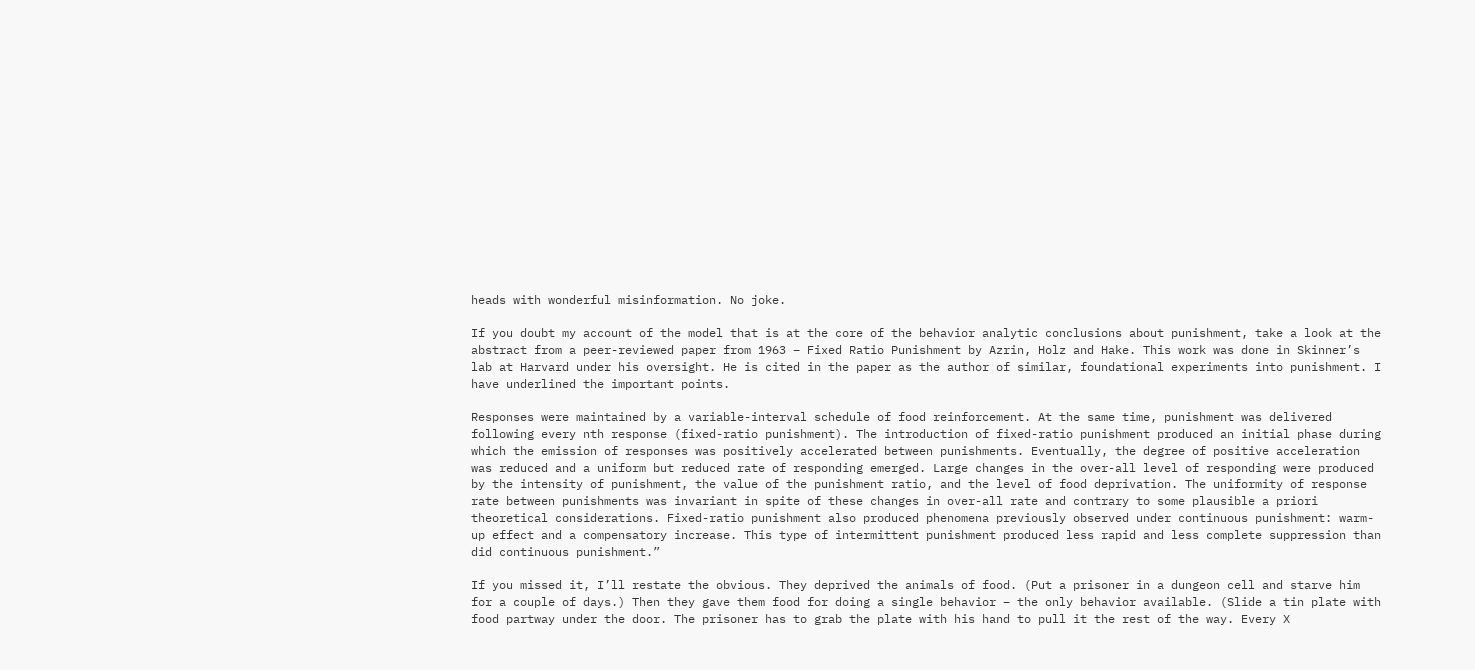heads with wonderful misinformation. No joke.

If you doubt my account of the model that is at the core of the behavior analytic conclusions about punishment, take a look at the abstract from a peer-reviewed paper from 1963 – Fixed Ratio Punishment by Azrin, Holz and Hake. This work was done in Skinner’s lab at Harvard under his oversight. He is cited in the paper as the author of similar, foundational experiments into punishment. I have underlined the important points.

Responses were maintained by a variable-interval schedule of food reinforcement. At the same time, punishment was delivered following every nth response (fixed-ratio punishment). The introduction of fixed-ratio punishment produced an initial phase during which the emission of responses was positively accelerated between punishments. Eventually, the degree of positive acceleration was reduced and a uniform but reduced rate of responding emerged. Large changes in the over-all level of responding were produced by the intensity of punishment, the value of the punishment ratio, and the level of food deprivation. The uniformity of response rate between punishments was invariant in spite of these changes in over-all rate and contrary to some plausible a priori theoretical considerations. Fixed-ratio punishment also produced phenomena previously observed under continuous punishment: warm-up effect and a compensatory increase. This type of intermittent punishment produced less rapid and less complete suppression than did continuous punishment.”

If you missed it, I’ll restate the obvious. They deprived the animals of food. (Put a prisoner in a dungeon cell and starve him for a couple of days.) Then they gave them food for doing a single behavior – the only behavior available. (Slide a tin plate with food partway under the door. The prisoner has to grab the plate with his hand to pull it the rest of the way. Every X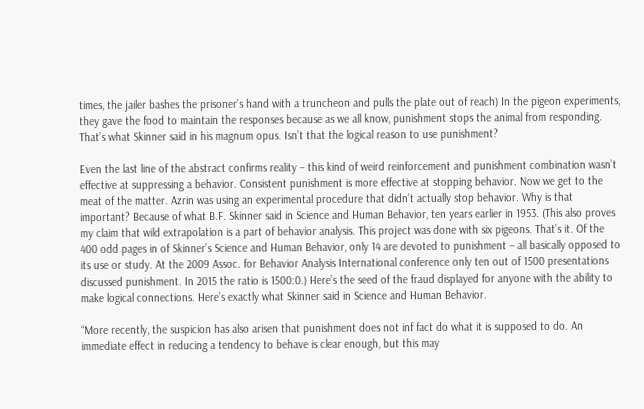times, the jailer bashes the prisoner’s hand with a truncheon and pulls the plate out of reach) In the pigeon experiments, they gave the food to maintain the responses because as we all know, punishment stops the animal from responding. That’s what Skinner said in his magnum opus. Isn’t that the logical reason to use punishment?

Even the last line of the abstract confirms reality – this kind of weird reinforcement and punishment combination wasn’t effective at suppressing a behavior. Consistent punishment is more effective at stopping behavior. Now we get to the meat of the matter. Azrin was using an experimental procedure that didn’t actually stop behavior. Why is that important? Because of what B.F. Skinner said in Science and Human Behavior, ten years earlier in 1953. (This also proves my claim that wild extrapolation is a part of behavior analysis. This project was done with six pigeons. That’s it. Of the 400 odd pages in of Skinner’s Science and Human Behavior, only 14 are devoted to punishment – all basically opposed to its use or study. At the 2009 Assoc. for Behavior Analysis International conference only ten out of 1500 presentations discussed punishment. In 2015 the ratio is 1500:0.) Here’s the seed of the fraud displayed for anyone with the ability to make logical connections. Here’s exactly what Skinner said in Science and Human Behavior.

“More recently, the suspicion has also arisen that punishment does not inf fact do what it is supposed to do. An immediate effect in reducing a tendency to behave is clear enough, but this may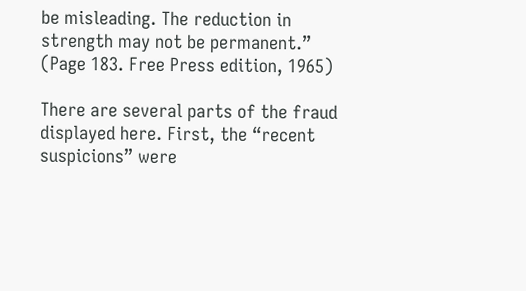be misleading. The reduction in strength may not be permanent.” (Page 183. Free Press edition, 1965)

There are several parts of the fraud displayed here. First, the “recent suspicions” were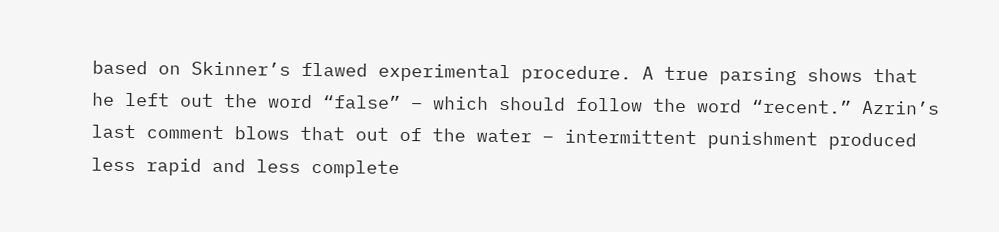based on Skinner’s flawed experimental procedure. A true parsing shows that he left out the word “false” – which should follow the word “recent.” Azrin’s last comment blows that out of the water – intermittent punishment produced less rapid and less complete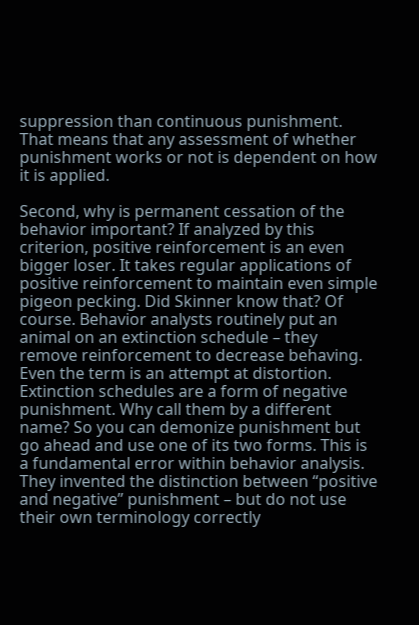suppression than continuous punishment. That means that any assessment of whether punishment works or not is dependent on how it is applied.

Second, why is permanent cessation of the behavior important? If analyzed by this criterion, positive reinforcement is an even bigger loser. It takes regular applications of positive reinforcement to maintain even simple pigeon pecking. Did Skinner know that? Of course. Behavior analysts routinely put an animal on an extinction schedule – they remove reinforcement to decrease behaving. Even the term is an attempt at distortion. Extinction schedules are a form of negative punishment. Why call them by a different name? So you can demonize punishment but go ahead and use one of its two forms. This is a fundamental error within behavior analysis. They invented the distinction between “positive and negative” punishment – but do not use their own terminology correctly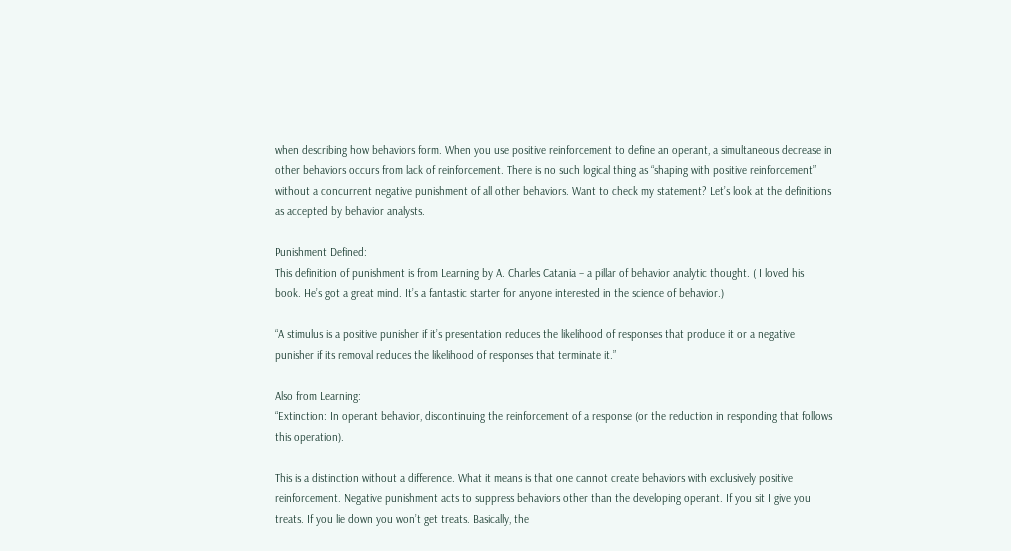when describing how behaviors form. When you use positive reinforcement to define an operant, a simultaneous decrease in other behaviors occurs from lack of reinforcement. There is no such logical thing as “shaping with positive reinforcement” without a concurrent negative punishment of all other behaviors. Want to check my statement? Let’s look at the definitions as accepted by behavior analysts.

Punishment Defined:
This definition of punishment is from Learning by A. Charles Catania – a pillar of behavior analytic thought. ( I loved his book. He’s got a great mind. It’s a fantastic starter for anyone interested in the science of behavior.)

“A stimulus is a positive punisher if it’s presentation reduces the likelihood of responses that produce it or a negative punisher if its removal reduces the likelihood of responses that terminate it.”

Also from Learning:
“Extinction: In operant behavior, discontinuing the reinforcement of a response (or the reduction in responding that follows this operation).

This is a distinction without a difference. What it means is that one cannot create behaviors with exclusively positive reinforcement. Negative punishment acts to suppress behaviors other than the developing operant. If you sit I give you treats. If you lie down you won’t get treats. Basically, the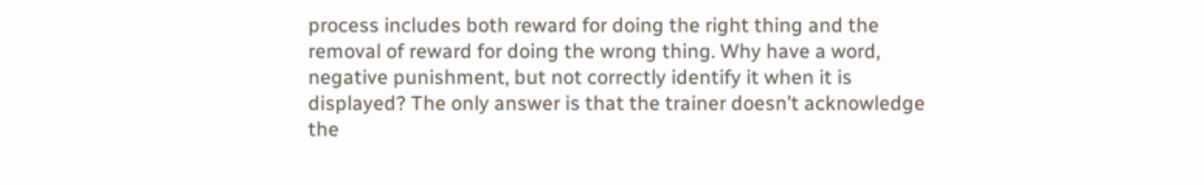process includes both reward for doing the right thing and the removal of reward for doing the wrong thing. Why have a word, negative punishment, but not correctly identify it when it is displayed? The only answer is that the trainer doesn’t acknowledge the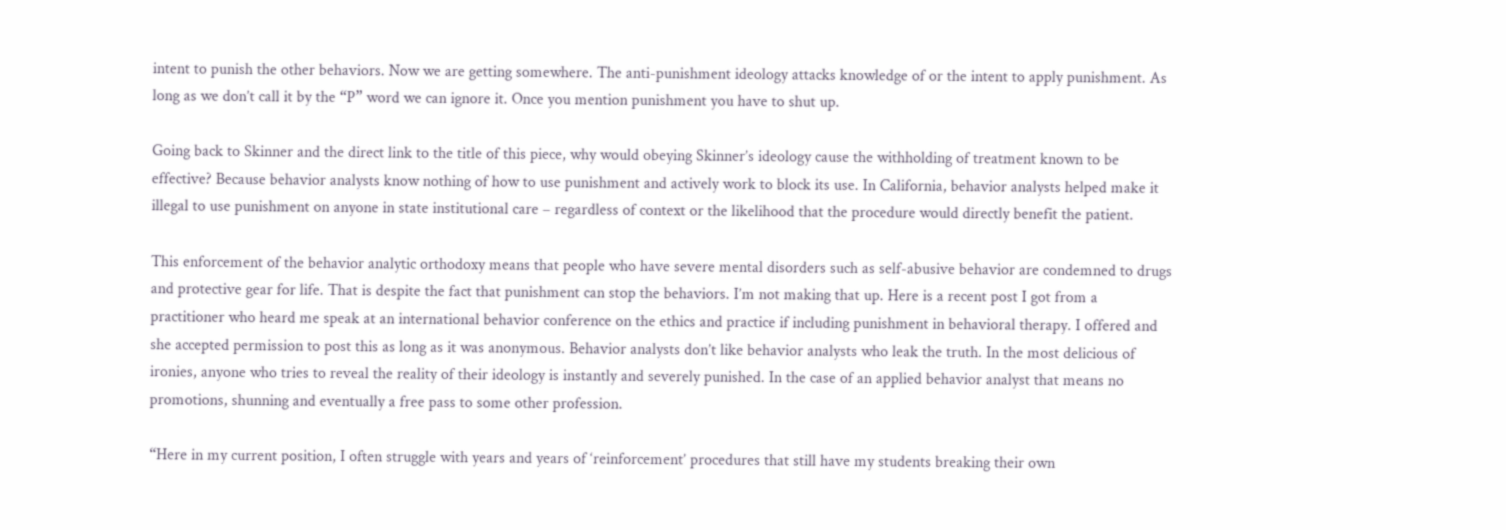intent to punish the other behaviors. Now we are getting somewhere. The anti-punishment ideology attacks knowledge of or the intent to apply punishment. As long as we don’t call it by the “P” word we can ignore it. Once you mention punishment you have to shut up.

Going back to Skinner and the direct link to the title of this piece, why would obeying Skinner’s ideology cause the withholding of treatment known to be effective? Because behavior analysts know nothing of how to use punishment and actively work to block its use. In California, behavior analysts helped make it illegal to use punishment on anyone in state institutional care – regardless of context or the likelihood that the procedure would directly benefit the patient.

This enforcement of the behavior analytic orthodoxy means that people who have severe mental disorders such as self-abusive behavior are condemned to drugs and protective gear for life. That is despite the fact that punishment can stop the behaviors. I’m not making that up. Here is a recent post I got from a practitioner who heard me speak at an international behavior conference on the ethics and practice if including punishment in behavioral therapy. I offered and she accepted permission to post this as long as it was anonymous. Behavior analysts don’t like behavior analysts who leak the truth. In the most delicious of ironies, anyone who tries to reveal the reality of their ideology is instantly and severely punished. In the case of an applied behavior analyst that means no promotions, shunning and eventually a free pass to some other profession.

“Here in my current position, I often struggle with years and years of ‘reinforcement’ procedures that still have my students breaking their own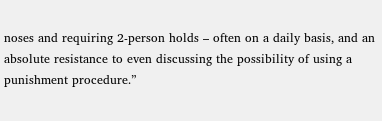noses and requiring 2-person holds – often on a daily basis, and an absolute resistance to even discussing the possibility of using a punishment procedure.”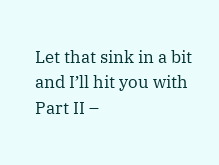Let that sink in a bit and I’ll hit you with Part II –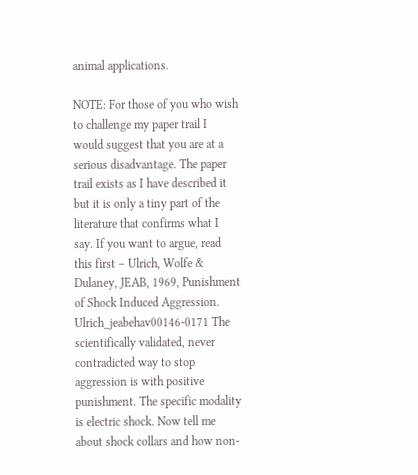animal applications.

NOTE: For those of you who wish to challenge my paper trail I would suggest that you are at a serious disadvantage. The paper trail exists as I have described it but it is only a tiny part of the literature that confirms what I say. If you want to argue, read this first – Ulrich, Wolfe & Dulaney, JEAB, 1969, Punishment of Shock Induced Aggression. Ulrich_jeabehav00146-0171 The scientifically validated, never contradicted way to stop aggression is with positive punishment. The specific modality is electric shock. Now tell me about shock collars and how non-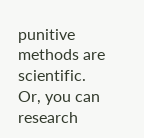punitive methods are scientific. Or, you can research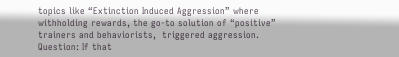topics like “Extinction Induced Aggression” where withholding rewards, the go-to solution of “positive” trainers and behaviorists,  triggered aggression. Question: If that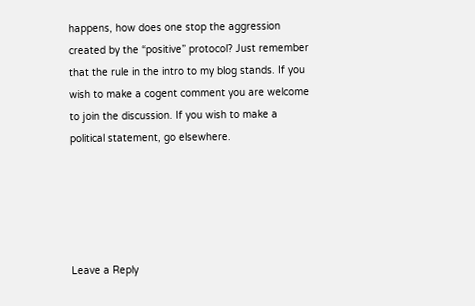happens, how does one stop the aggression created by the “positive” protocol? Just remember that the rule in the intro to my blog stands. If you wish to make a cogent comment you are welcome to join the discussion. If you wish to make a political statement, go elsewhere.





Leave a Reply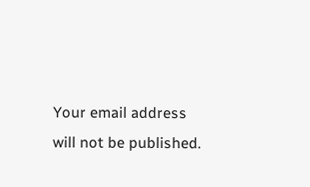Your email address will not be published.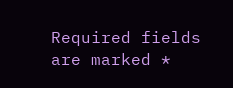Required fields are marked *